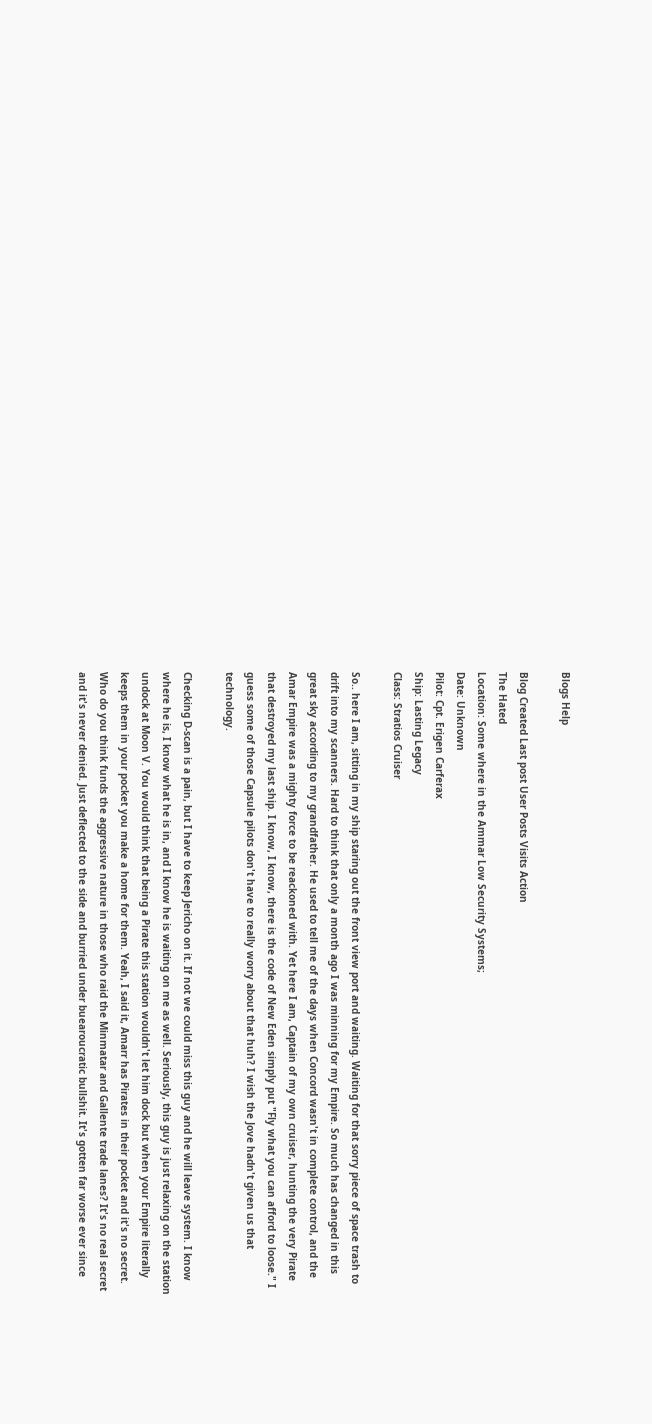Blogs Help

Blog Created Last post User Posts Visits Action
The Hated
Location: Some where in the Ammar Low Security Systems;
Date: Unknown
Pilot: Cpt. Erigen Carferax
Ship: Lasting Legacy
Class: Stratios Cruiser

So.. here I am, sitting in my ship staring out the front view port and waiting. Waiting for that sorry piece of space trash to drift into my scanners. Hard to think that only a month ago I was minning for my Empire. So much has changed in this great sky according to my grandfather. He used to tell me of the days when Concord wasn't in complete control, and the Amar Empire was a mighty force to be reackoned with. Yet here I am, Captain of my own cruiser, hunting the very Pirate that destroyed my last ship. I know, I know, there is the code of New Eden simply put "Fly what you can afford to loose." I guess some of those Capsule pilots don't have to really worry about that huh? I wish the Jove hadn't given us that technology.

Checking D-scan is a pain, but I have to keep Jericho on it. If not we could miss this guy and he will leave system. I know where he is, I know what he is in, and I know he is waiting on me as well. Seriously, this guy is just relaxing on the station undock at Moon V. You would think that being a Pirate this station wouldn't let him dock but when your Empire literally keeps them in your pocket you make a home for them. Yeah, I said it, Amarr has Pirates in their pocket and it's no secret. Who do you think funds the aggressive nature in those who raid the Minmatar and Gallente trade lanes? It's no real secret and it's never denied. Just deflected to the side and burried under buearoucratic bullshit. It's gotten far worse ever since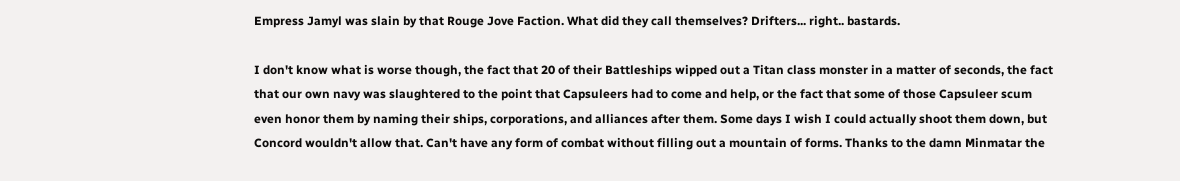Empress Jamyl was slain by that Rouge Jove Faction. What did they call themselves? Drifters... right.. bastards.

I don't know what is worse though, the fact that 20 of their Battleships wipped out a Titan class monster in a matter of seconds, the fact that our own navy was slaughtered to the point that Capsuleers had to come and help, or the fact that some of those Capsuleer scum even honor them by naming their ships, corporations, and alliances after them. Some days I wish I could actually shoot them down, but Concord wouldn't allow that. Can't have any form of combat without filling out a mountain of forms. Thanks to the damn Minmatar the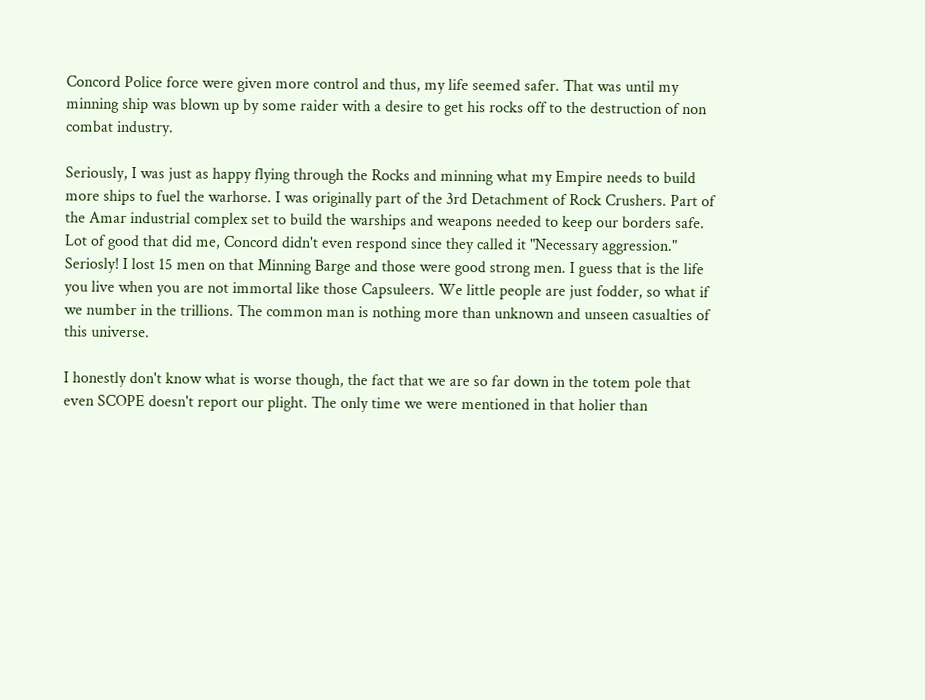Concord Police force were given more control and thus, my life seemed safer. That was until my minning ship was blown up by some raider with a desire to get his rocks off to the destruction of non combat industry.

Seriously, I was just as happy flying through the Rocks and minning what my Empire needs to build more ships to fuel the warhorse. I was originally part of the 3rd Detachment of Rock Crushers. Part of the Amar industrial complex set to build the warships and weapons needed to keep our borders safe. Lot of good that did me, Concord didn't even respond since they called it "Necessary aggression." Seriosly! I lost 15 men on that Minning Barge and those were good strong men. I guess that is the life you live when you are not immortal like those Capsuleers. We little people are just fodder, so what if we number in the trillions. The common man is nothing more than unknown and unseen casualties of this universe.

I honestly don't know what is worse though, the fact that we are so far down in the totem pole that even SCOPE doesn't report our plight. The only time we were mentioned in that holier than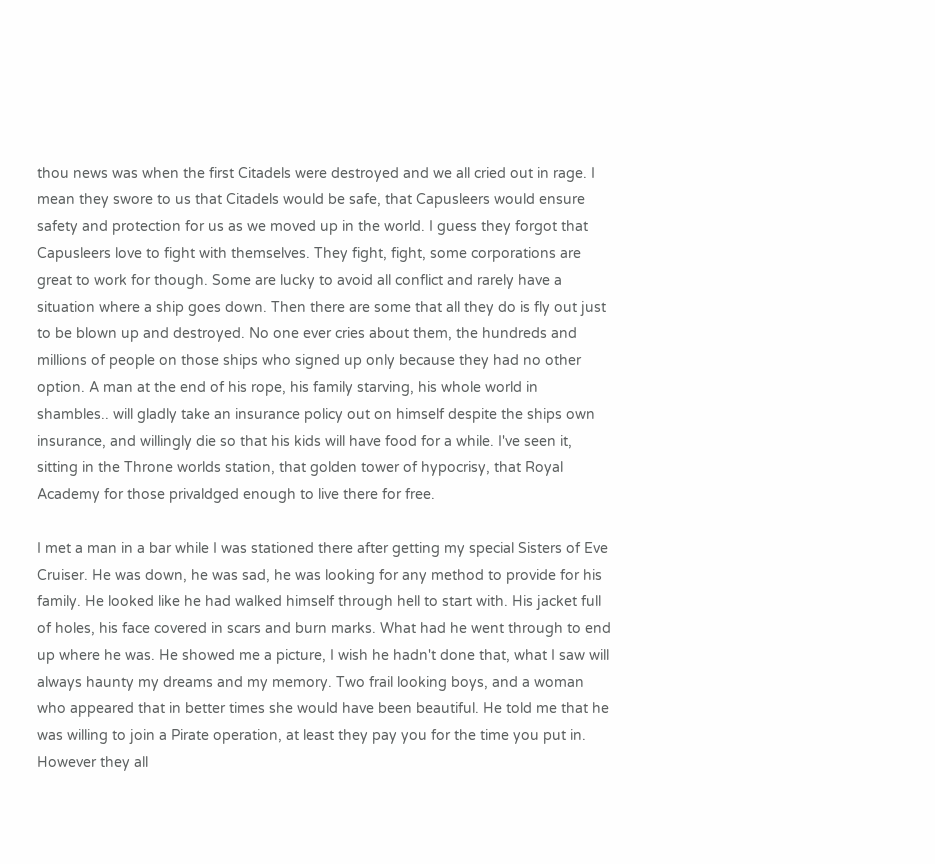thou news was when the first Citadels were destroyed and we all cried out in rage. I mean they swore to us that Citadels would be safe, that Capusleers would ensure safety and protection for us as we moved up in the world. I guess they forgot that Capusleers love to fight with themselves. They fight, fight, some corporations are great to work for though. Some are lucky to avoid all conflict and rarely have a situation where a ship goes down. Then there are some that all they do is fly out just to be blown up and destroyed. No one ever cries about them, the hundreds and millions of people on those ships who signed up only because they had no other option. A man at the end of his rope, his family starving, his whole world in shambles.. will gladly take an insurance policy out on himself despite the ships own insurance, and willingly die so that his kids will have food for a while. I've seen it, sitting in the Throne worlds station, that golden tower of hypocrisy, that Royal Academy for those privaldged enough to live there for free.

I met a man in a bar while I was stationed there after getting my special Sisters of Eve Cruiser. He was down, he was sad, he was looking for any method to provide for his family. He looked like he had walked himself through hell to start with. His jacket full of holes, his face covered in scars and burn marks. What had he went through to end up where he was. He showed me a picture, I wish he hadn't done that, what I saw will always haunty my dreams and my memory. Two frail looking boys, and a woman who appeared that in better times she would have been beautiful. He told me that he was willing to join a Pirate operation, at least they pay you for the time you put in. However they all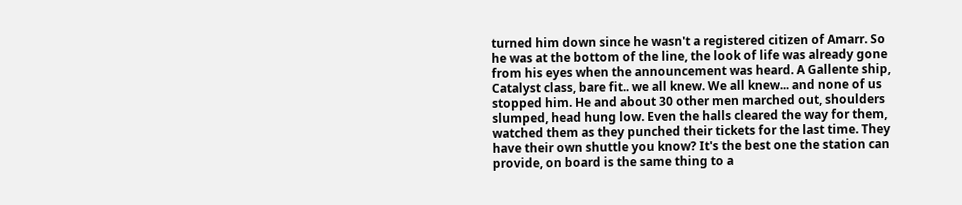turned him down since he wasn't a registered citizen of Amarr. So he was at the bottom of the line, the look of life was already gone from his eyes when the announcement was heard. A Gallente ship, Catalyst class, bare fit.. we all knew. We all knew... and none of us stopped him. He and about 30 other men marched out, shoulders slumped, head hung low. Even the halls cleared the way for them, watched them as they punched their tickets for the last time. They have their own shuttle you know? It's the best one the station can provide, on board is the same thing to a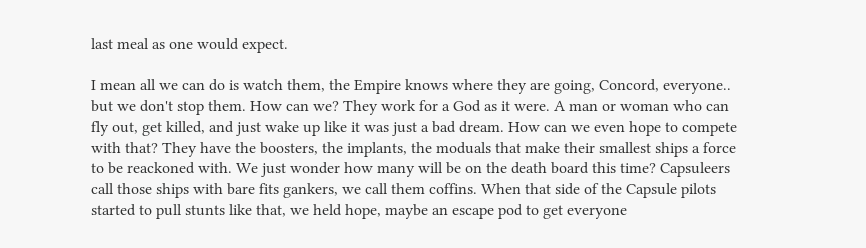last meal as one would expect.

I mean all we can do is watch them, the Empire knows where they are going, Concord, everyone.. but we don't stop them. How can we? They work for a God as it were. A man or woman who can fly out, get killed, and just wake up like it was just a bad dream. How can we even hope to compete with that? They have the boosters, the implants, the moduals that make their smallest ships a force to be reackoned with. We just wonder how many will be on the death board this time? Capsuleers call those ships with bare fits gankers, we call them coffins. When that side of the Capsule pilots started to pull stunts like that, we held hope, maybe an escape pod to get everyone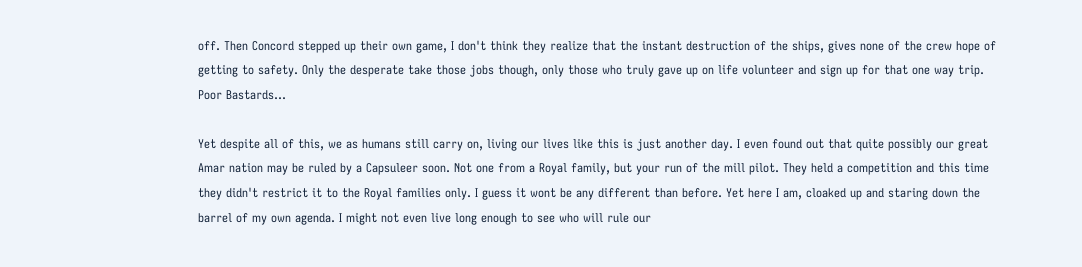off. Then Concord stepped up their own game, I don't think they realize that the instant destruction of the ships, gives none of the crew hope of getting to safety. Only the desperate take those jobs though, only those who truly gave up on life volunteer and sign up for that one way trip. Poor Bastards...

Yet despite all of this, we as humans still carry on, living our lives like this is just another day. I even found out that quite possibly our great Amar nation may be ruled by a Capsuleer soon. Not one from a Royal family, but your run of the mill pilot. They held a competition and this time they didn't restrict it to the Royal families only. I guess it wont be any different than before. Yet here I am, cloaked up and staring down the barrel of my own agenda. I might not even live long enough to see who will rule our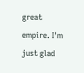great empire. I'm just glad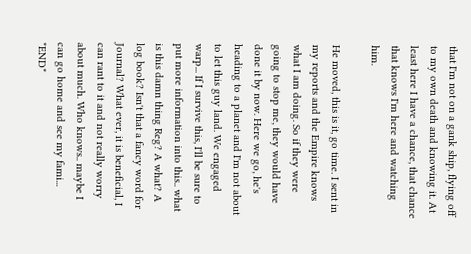that I'm not on a gank ship, flying off to my own death and knowing it. At least here I have a chance, that chance that knows I'm here and watching him.

He moved, this is it, go time. I sent in my reports and the Empire knows what I am doing. So if they were going to stop me, they would have done it by now. Here we go, he's heading to a planet and I'm not about to let this guy land. We engaged warp... If I survive this, I'll be sure to put more information into this.. what is this damn thing Reg? A what? A log book? Isn't that a fancy word for Journal? What ever, it is beneficial, I can rant to it and not really worry about much. Who knows.. maybe I can go home and see my fami... *END*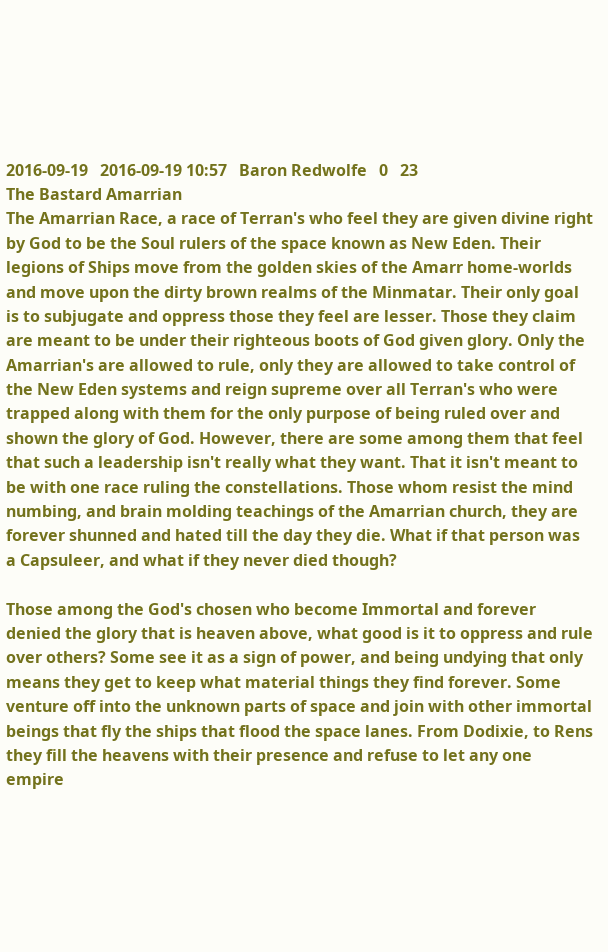2016-09-19   2016-09-19 10:57   Baron Redwolfe   0   23
The Bastard Amarrian
The Amarrian Race, a race of Terran's who feel they are given divine right by God to be the Soul rulers of the space known as New Eden. Their legions of Ships move from the golden skies of the Amarr home-worlds and move upon the dirty brown realms of the Minmatar. Their only goal is to subjugate and oppress those they feel are lesser. Those they claim are meant to be under their righteous boots of God given glory. Only the Amarrian's are allowed to rule, only they are allowed to take control of the New Eden systems and reign supreme over all Terran's who were trapped along with them for the only purpose of being ruled over and shown the glory of God. However, there are some among them that feel that such a leadership isn't really what they want. That it isn't meant to be with one race ruling the constellations. Those whom resist the mind numbing, and brain molding teachings of the Amarrian church, they are forever shunned and hated till the day they die. What if that person was a Capsuleer, and what if they never died though?

Those among the God's chosen who become Immortal and forever denied the glory that is heaven above, what good is it to oppress and rule over others? Some see it as a sign of power, and being undying that only means they get to keep what material things they find forever. Some venture off into the unknown parts of space and join with other immortal beings that fly the ships that flood the space lanes. From Dodixie, to Rens they fill the heavens with their presence and refuse to let any one empire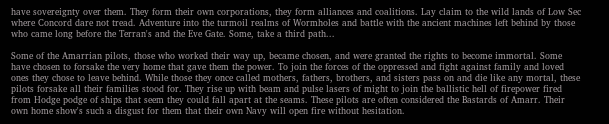have sovereignty over them. They form their own corporations, they form alliances and coalitions. Lay claim to the wild lands of Low Sec where Concord dare not tread. Adventure into the turmoil realms of Wormholes and battle with the ancient machines left behind by those who came long before the Terran's and the Eve Gate. Some, take a third path...

Some of the Amarrian pilots, those who worked their way up, became chosen, and were granted the rights to become immortal. Some have chosen to forsake the very home that gave them the power. To join the forces of the oppressed and fight against family and loved ones they chose to leave behind. While those they once called mothers, fathers, brothers, and sisters pass on and die like any mortal, these pilots forsake all their families stood for. They rise up with beam and pulse lasers of might to join the ballistic hell of firepower fired from Hodge podge of ships that seem they could fall apart at the seams. These pilots are often considered the Bastards of Amarr. Their own home show's such a disgust for them that their own Navy will open fire without hesitation.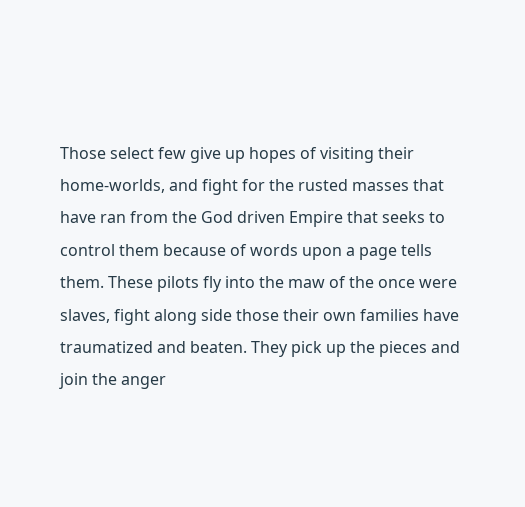Those select few give up hopes of visiting their home-worlds, and fight for the rusted masses that have ran from the God driven Empire that seeks to control them because of words upon a page tells them. These pilots fly into the maw of the once were slaves, fight along side those their own families have traumatized and beaten. They pick up the pieces and join the anger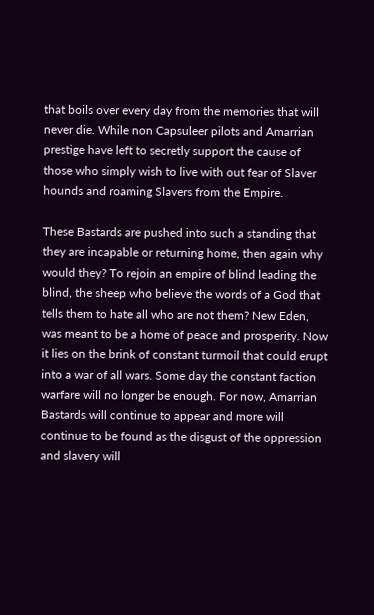that boils over every day from the memories that will never die. While non Capsuleer pilots and Amarrian prestige have left to secretly support the cause of those who simply wish to live with out fear of Slaver hounds and roaming Slavers from the Empire.

These Bastards are pushed into such a standing that they are incapable or returning home, then again why would they? To rejoin an empire of blind leading the blind, the sheep who believe the words of a God that tells them to hate all who are not them? New Eden, was meant to be a home of peace and prosperity. Now it lies on the brink of constant turmoil that could erupt into a war of all wars. Some day the constant faction warfare will no longer be enough. For now, Amarrian Bastards will continue to appear and more will continue to be found as the disgust of the oppression and slavery will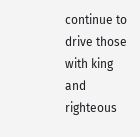continue to drive those with king and righteous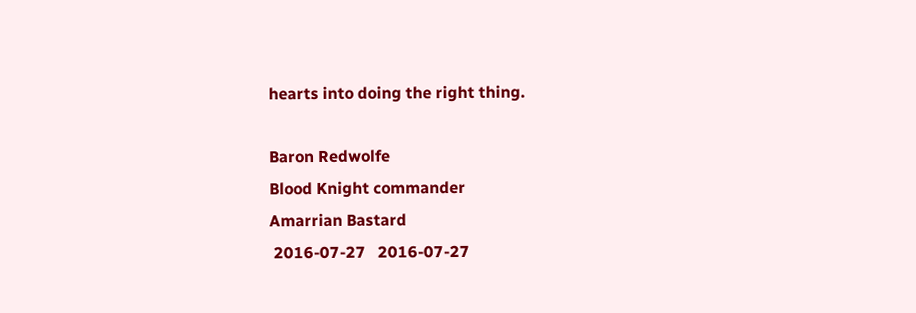hearts into doing the right thing.

Baron Redwolfe
Blood Knight commander
Amarrian Bastard
 2016-07-27   2016-07-27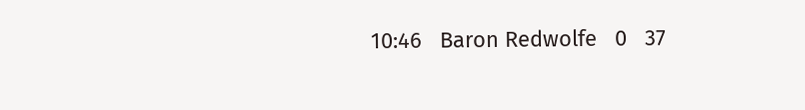10:46   Baron Redwolfe   0   37